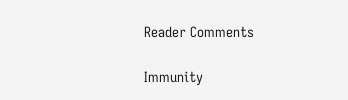Reader Comments

Immunity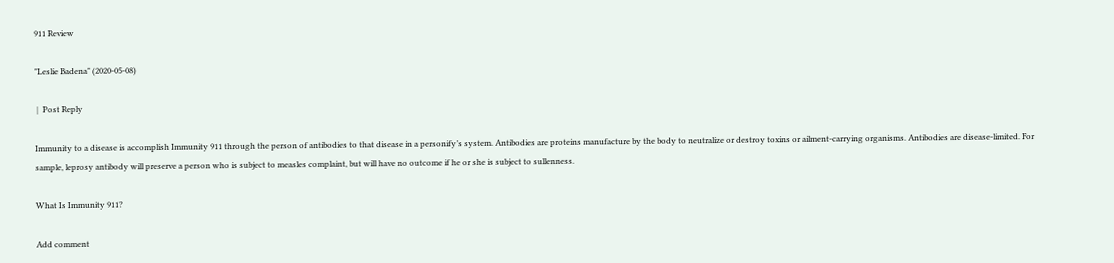911 Review

"Leslie Badena" (2020-05-08)

 |  Post Reply

Immunity to a disease is accomplish Immunity 911 through the person of antibodies to that disease in a personify’s system. Antibodies are proteins manufacture by the body to neutralize or destroy toxins or ailment-carrying organisms. Antibodies are disease-limited. For sample, leprosy antibody will preserve a person who is subject to measles complaint, but will have no outcome if he or she is subject to sullenness.

What Is Immunity 911?

Add comment